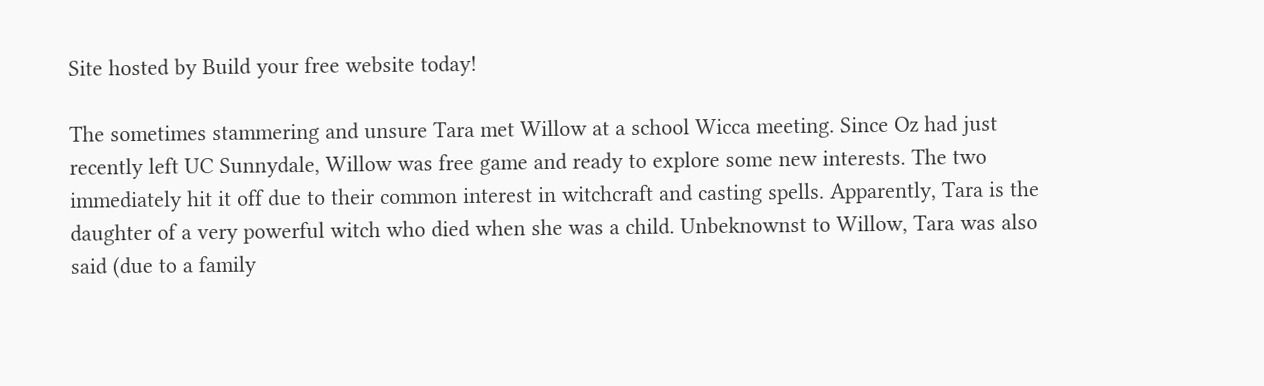Site hosted by Build your free website today!

The sometimes stammering and unsure Tara met Willow at a school Wicca meeting. Since Oz had just recently left UC Sunnydale, Willow was free game and ready to explore some new interests. The two immediately hit it off due to their common interest in witchcraft and casting spells. Apparently, Tara is the daughter of a very powerful witch who died when she was a child. Unbeknownst to Willow, Tara was also said (due to a family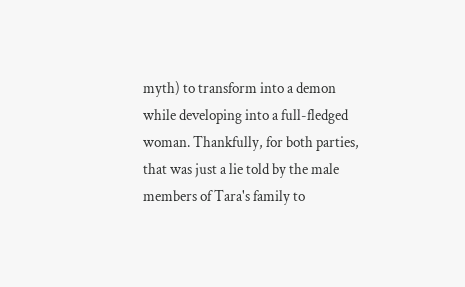myth) to transform into a demon while developing into a full-fledged woman. Thankfully, for both parties, that was just a lie told by the male members of Tara's family to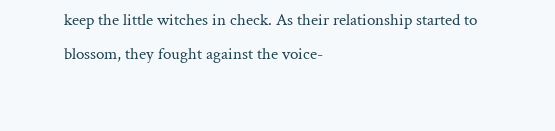keep the little witches in check. As their relationship started to blossom, they fought against the voice-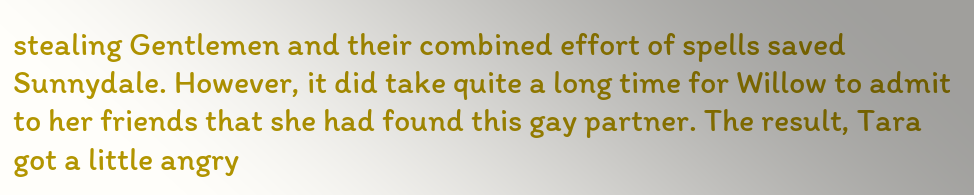stealing Gentlemen and their combined effort of spells saved Sunnydale. However, it did take quite a long time for Willow to admit to her friends that she had found this gay partner. The result, Tara got a little angry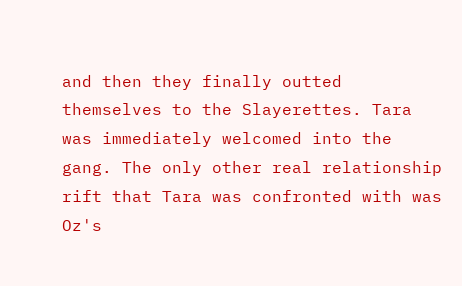and then they finally outted themselves to the Slayerettes. Tara was immediately welcomed into the gang. The only other real relationship rift that Tara was confronted with was Oz's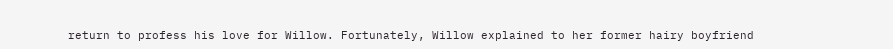return to profess his love for Willow. Fortunately, Willow explained to her former hairy boyfriend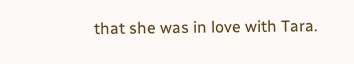that she was in love with Tara.